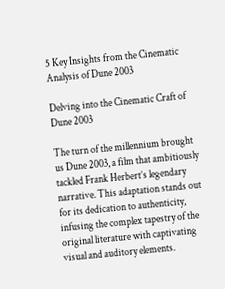5 Key Insights from the Cinematic Analysis of Dune 2003

Delving into the Cinematic Craft of Dune 2003

The turn of the millennium brought us Dune 2003, a film that ambitiously tackled Frank Herbert’s legendary narrative. This adaptation stands out for its dedication to authenticity, infusing the complex tapestry of the original literature with captivating visual and auditory elements.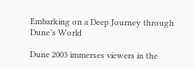Embarking on a Deep Journey through Dune’s World

Dune 2003 immerses viewers in the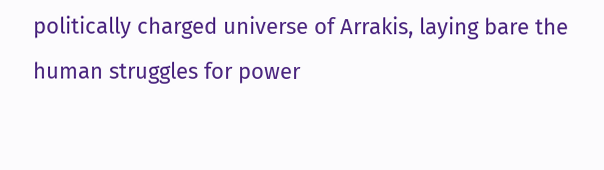politically charged universe of Arrakis, laying bare the human struggles for power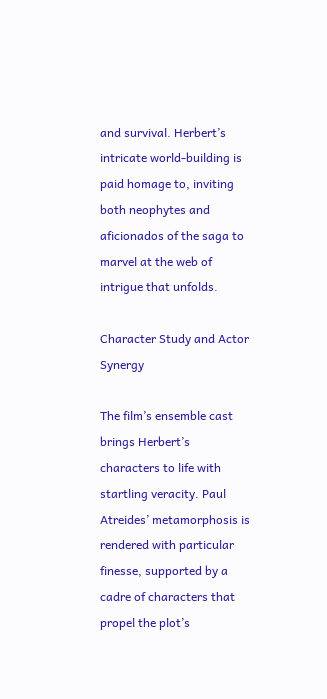and survival. Herbert’s intricate world-building is paid homage to, inviting both neophytes and aficionados of the saga to marvel at the web of intrigue that unfolds.

Character Study and Actor Synergy

The film’s ensemble cast brings Herbert’s characters to life with startling veracity. Paul Atreides’ metamorphosis is rendered with particular finesse, supported by a cadre of characters that propel the plot’s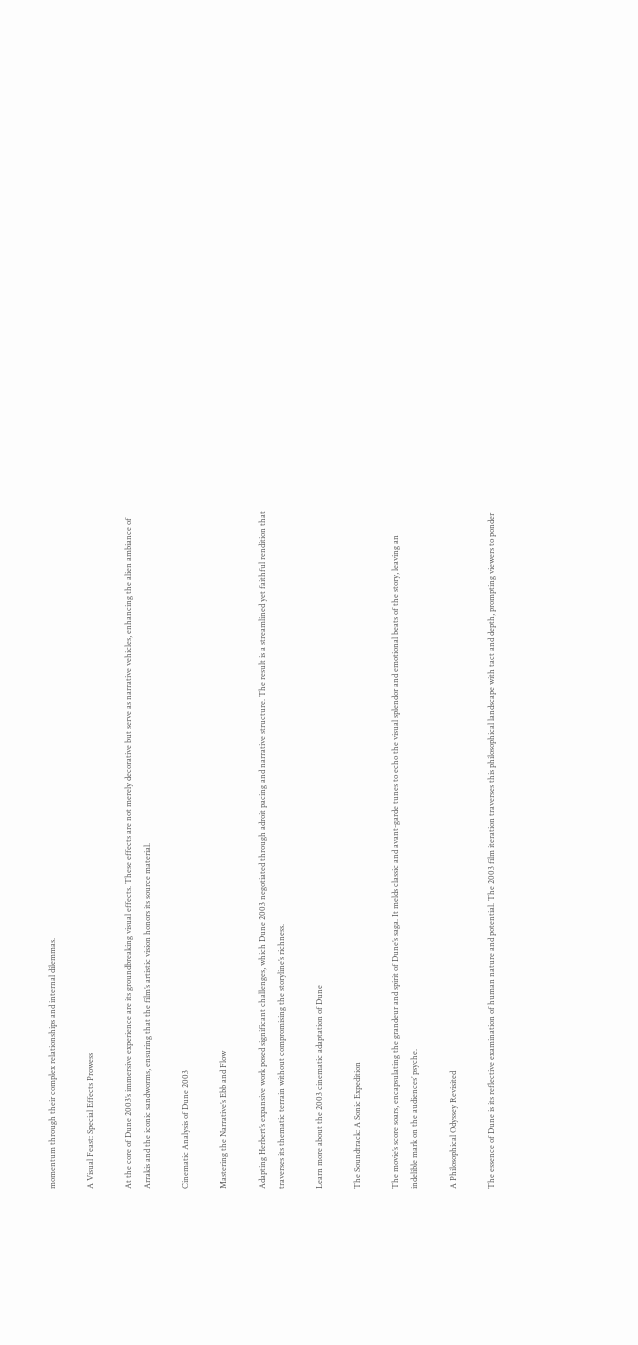momentum through their complex relationships and internal dilemmas.

A Visual Feast: Special Effects Prowess

At the core of Dune 2003’s immersive experience are its groundbreaking visual effects. These effects are not merely decorative but serve as narrative vehicles, enhancing the alien ambiance of Arrakis and the iconic sandworms, ensuring that the film’s artistic vision honors its source material.

Cinematic Analysis of Dune 2003

Mastering the Narrative’s Ebb and Flow

Adapting Herbert’s expansive work posed significant challenges, which Dune 2003 negotiated through adroit pacing and narrative structure. The result is a streamlined yet faithful rendition that traverses its thematic terrain without compromising the storyline’s richness.

Learn more about the 2003 cinematic adaptation of Dune

The Soundtrack: A Sonic Expedition

The movie’s score soars, encapsulating the grandeur and spirit of Dune’s saga. It melds classic and avant-garde tunes to echo the visual splendor and emotional beats of the story, leaving an indelible mark on the audiences’ psyche.

A Philosophical Odyssey Revisited

The essence of Dune is its reflective examination of human nature and potential. The 2003 film iteration traverses this philosophical landscape with tact and depth, prompting viewers to ponder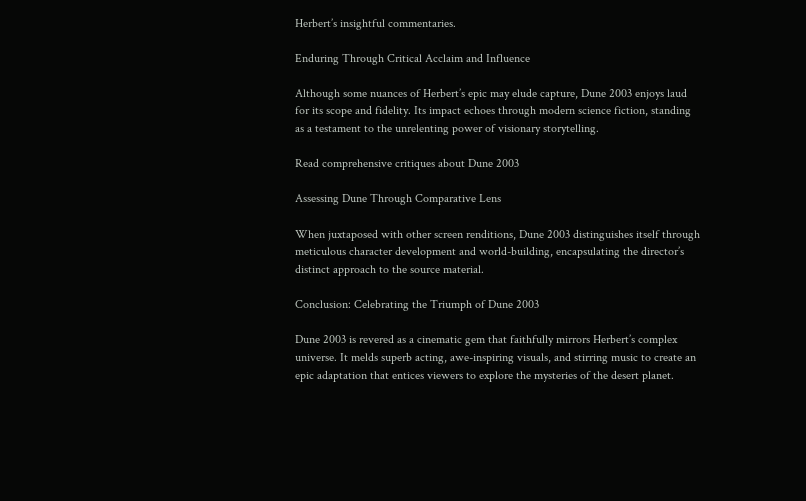Herbert’s insightful commentaries.

Enduring Through Critical Acclaim and Influence

Although some nuances of Herbert’s epic may elude capture, Dune 2003 enjoys laud for its scope and fidelity. Its impact echoes through modern science fiction, standing as a testament to the unrelenting power of visionary storytelling.

Read comprehensive critiques about Dune 2003

Assessing Dune Through Comparative Lens

When juxtaposed with other screen renditions, Dune 2003 distinguishes itself through meticulous character development and world-building, encapsulating the director’s distinct approach to the source material.

Conclusion: Celebrating the Triumph of Dune 2003

Dune 2003 is revered as a cinematic gem that faithfully mirrors Herbert’s complex universe. It melds superb acting, awe-inspiring visuals, and stirring music to create an epic adaptation that entices viewers to explore the mysteries of the desert planet.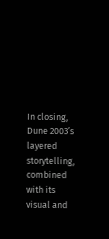In closing, Dune 2003’s layered storytelling, combined with its visual and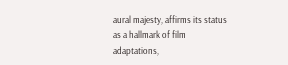aural majesty, affirms its status as a hallmark of film adaptations,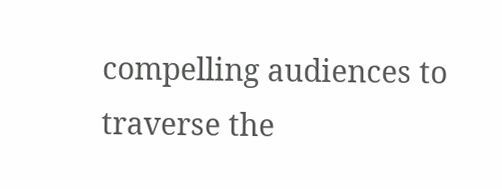compelling audiences to traverse the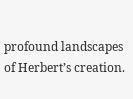profound landscapes of Herbert’s creation.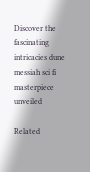Discover the fascinating intricacies dune messiah sci fi masterpiece unveiled

Related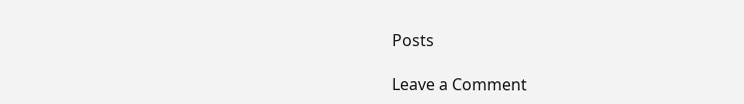Posts

Leave a Comment